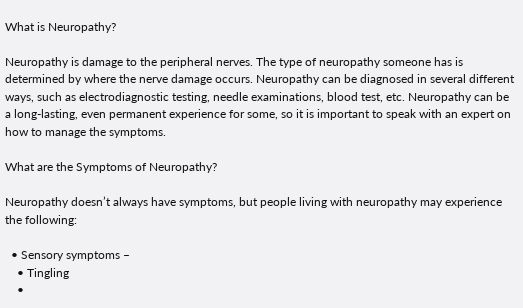What is Neuropathy?

Neuropathy is damage to the peripheral nerves. The type of neuropathy someone has is determined by where the nerve damage occurs. Neuropathy can be diagnosed in several different ways, such as electrodiagnostic testing, needle examinations, blood test, etc. Neuropathy can be a long-lasting, even permanent experience for some, so it is important to speak with an expert on how to manage the symptoms.

What are the Symptoms of Neuropathy?

Neuropathy doesn’t always have symptoms, but people living with neuropathy may experience the following:

  • Sensory symptoms –
    • Tingling
    •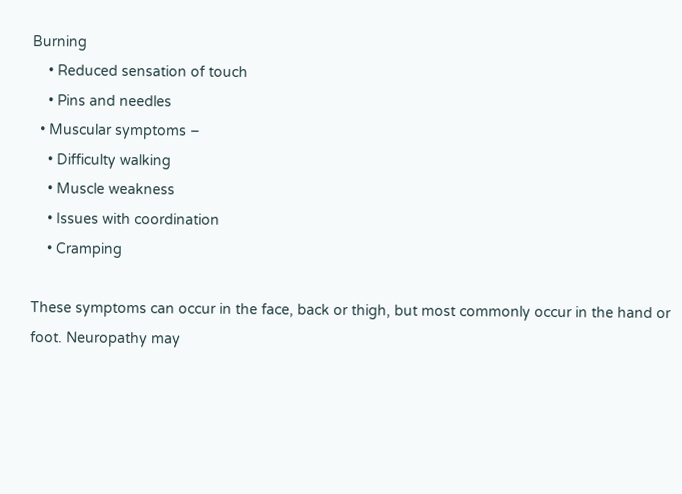Burning
    • Reduced sensation of touch
    • Pins and needles
  • Muscular symptoms –
    • Difficulty walking
    • Muscle weakness
    • Issues with coordination
    • Cramping

These symptoms can occur in the face, back or thigh, but most commonly occur in the hand or foot. Neuropathy may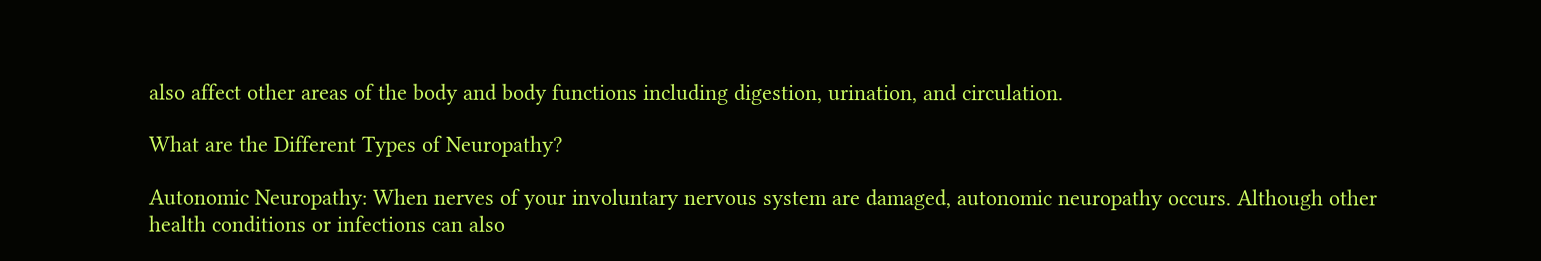also affect other areas of the body and body functions including digestion, urination, and circulation.

What are the Different Types of Neuropathy?

Autonomic Neuropathy: When nerves of your involuntary nervous system are damaged, autonomic neuropathy occurs. Although other health conditions or infections can also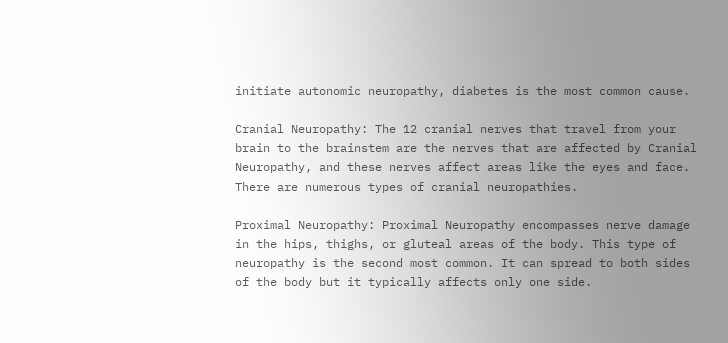initiate autonomic neuropathy, diabetes is the most common cause.

Cranial Neuropathy: The 12 cranial nerves that travel from your brain to the brainstem are the nerves that are affected by Cranial Neuropathy, and these nerves affect areas like the eyes and face. There are numerous types of cranial neuropathies.

Proximal Neuropathy: Proximal Neuropathy encompasses nerve damage in the hips, thighs, or gluteal areas of the body. This type of neuropathy is the second most common. It can spread to both sides of the body but it typically affects only one side.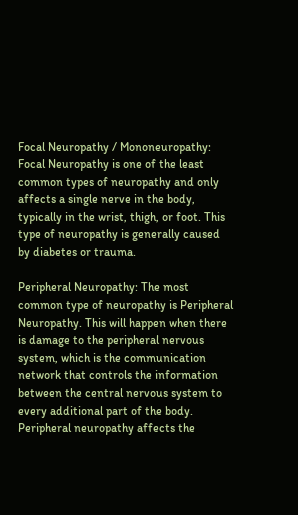Focal Neuropathy / Mononeuropathy: Focal Neuropathy is one of the least common types of neuropathy and only affects a single nerve in the body, typically in the wrist, thigh, or foot. This type of neuropathy is generally caused by diabetes or trauma.

Peripheral Neuropathy: The most common type of neuropathy is Peripheral Neuropathy. This will happen when there is damage to the peripheral nervous system, which is the communication network that controls the information between the central nervous system to every additional part of the body. Peripheral neuropathy affects the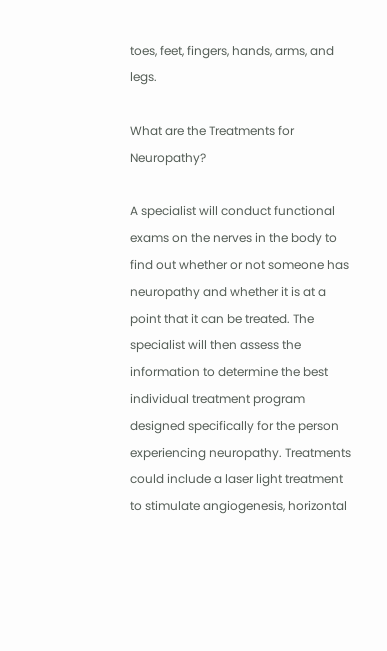toes, feet, fingers, hands, arms, and legs.

What are the Treatments for Neuropathy?

A specialist will conduct functional exams on the nerves in the body to find out whether or not someone has neuropathy and whether it is at a point that it can be treated. The specialist will then assess the information to determine the best individual treatment program designed specifically for the person experiencing neuropathy. Treatments could include a laser light treatment to stimulate angiogenesis, horizontal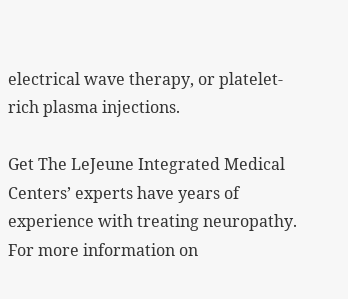electrical wave therapy, or platelet-rich plasma injections.

Get The LeJeune Integrated Medical Centers’ experts have years of experience with treating neuropathy. For more information on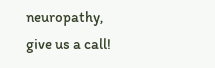neuropathy, give us a call!